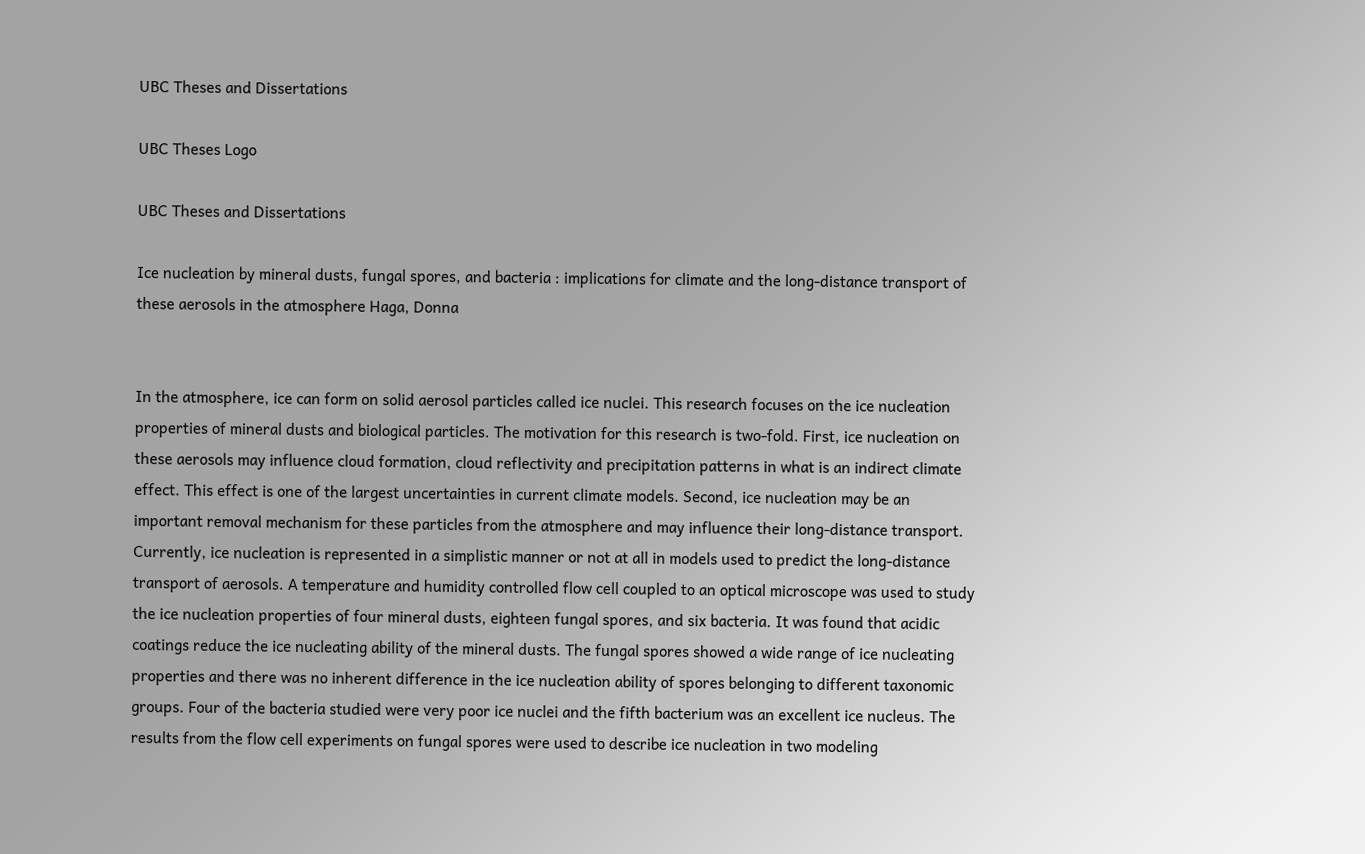UBC Theses and Dissertations

UBC Theses Logo

UBC Theses and Dissertations

Ice nucleation by mineral dusts, fungal spores, and bacteria : implications for climate and the long-distance transport of these aerosols in the atmosphere Haga, Donna


In the atmosphere, ice can form on solid aerosol particles called ice nuclei. This research focuses on the ice nucleation properties of mineral dusts and biological particles. The motivation for this research is two-fold. First, ice nucleation on these aerosols may influence cloud formation, cloud reflectivity and precipitation patterns in what is an indirect climate effect. This effect is one of the largest uncertainties in current climate models. Second, ice nucleation may be an important removal mechanism for these particles from the atmosphere and may influence their long-distance transport. Currently, ice nucleation is represented in a simplistic manner or not at all in models used to predict the long-distance transport of aerosols. A temperature and humidity controlled flow cell coupled to an optical microscope was used to study the ice nucleation properties of four mineral dusts, eighteen fungal spores, and six bacteria. It was found that acidic coatings reduce the ice nucleating ability of the mineral dusts. The fungal spores showed a wide range of ice nucleating properties and there was no inherent difference in the ice nucleation ability of spores belonging to different taxonomic groups. Four of the bacteria studied were very poor ice nuclei and the fifth bacterium was an excellent ice nucleus. The results from the flow cell experiments on fungal spores were used to describe ice nucleation in two modeling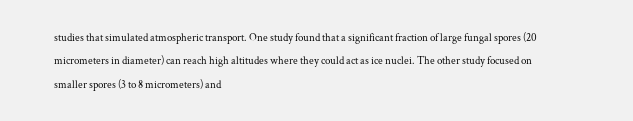studies that simulated atmospheric transport. One study found that a significant fraction of large fungal spores (20 micrometers in diameter) can reach high altitudes where they could act as ice nuclei. The other study focused on smaller spores (3 to 8 micrometers) and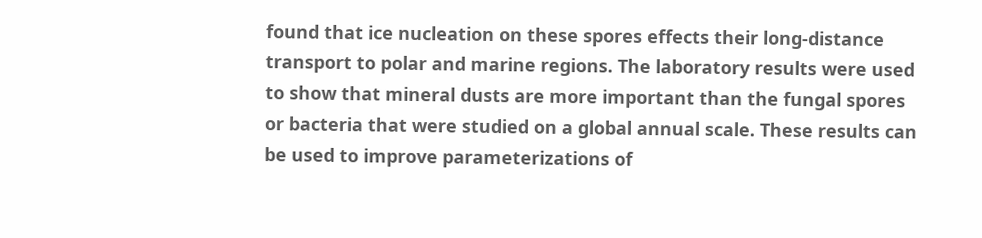found that ice nucleation on these spores effects their long-distance transport to polar and marine regions. The laboratory results were used to show that mineral dusts are more important than the fungal spores or bacteria that were studied on a global annual scale. These results can be used to improve parameterizations of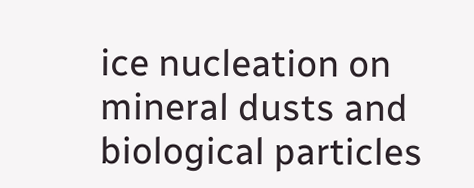ice nucleation on mineral dusts and biological particles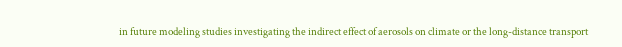in future modeling studies investigating the indirect effect of aerosols on climate or the long-distance transport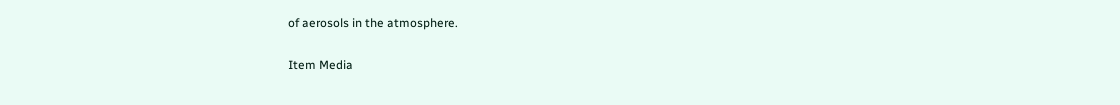of aerosols in the atmosphere.

Item Media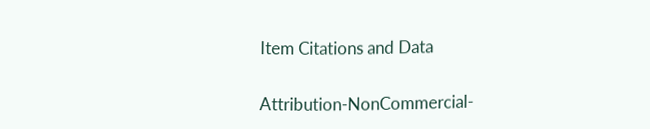Item Citations and Data


Attribution-NonCommercial-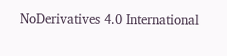NoDerivatives 4.0 International